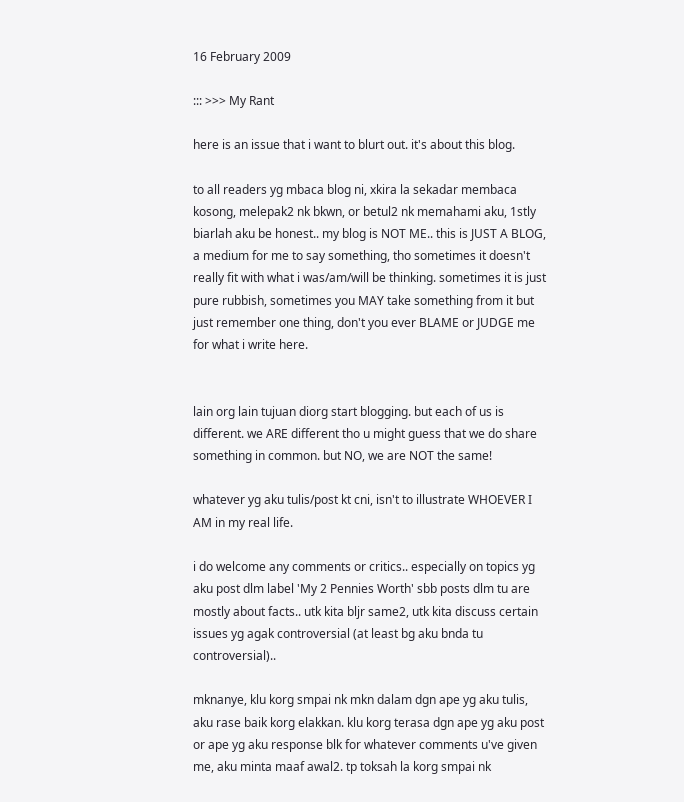16 February 2009

::: >>> My Rant

here is an issue that i want to blurt out. it's about this blog.

to all readers yg mbaca blog ni, xkira la sekadar membaca kosong, melepak2 nk bkwn, or betul2 nk memahami aku, 1stly biarlah aku be honest.. my blog is NOT ME.. this is JUST A BLOG, a medium for me to say something, tho sometimes it doesn't really fit with what i was/am/will be thinking. sometimes it is just pure rubbish, sometimes you MAY take something from it but just remember one thing, don't you ever BLAME or JUDGE me for what i write here.


lain org lain tujuan diorg start blogging. but each of us is different. we ARE different tho u might guess that we do share something in common. but NO, we are NOT the same!

whatever yg aku tulis/post kt cni, isn't to illustrate WHOEVER I AM in my real life.

i do welcome any comments or critics.. especially on topics yg aku post dlm label 'My 2 Pennies Worth' sbb posts dlm tu are mostly about facts.. utk kita bljr same2, utk kita discuss certain issues yg agak controversial (at least bg aku bnda tu controversial)..

mknanye, klu korg smpai nk mkn dalam dgn ape yg aku tulis, aku rase baik korg elakkan. klu korg terasa dgn ape yg aku post or ape yg aku response blk for whatever comments u've given me, aku minta maaf awal2. tp toksah la korg smpai nk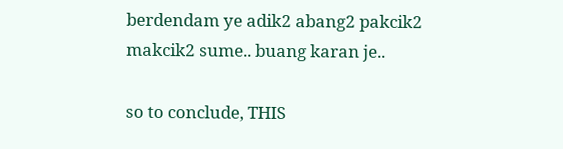berdendam ye adik2 abang2 pakcik2 makcik2 sume.. buang karan je..

so to conclude, THIS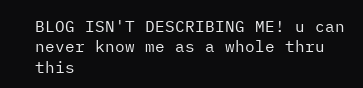BLOG ISN'T DESCRIBING ME! u can never know me as a whole thru this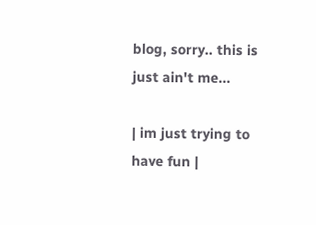blog, sorry.. this is just ain't me...

| im just trying to have fun |